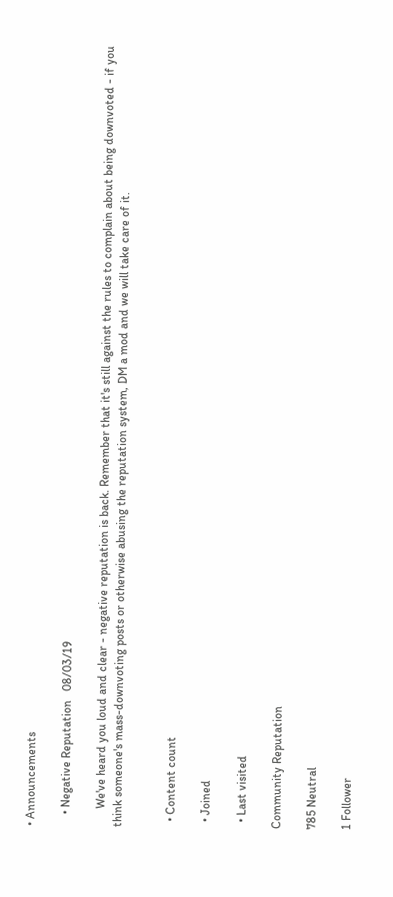• Announcements

    • Negative Reputation   08/03/19

      We've heard you loud and clear - negative reputation is back. Remember that it's still against the rules to complain about being downvoted - if you think someone's mass-downvoting posts or otherwise abusing the reputation system, DM a mod and we will take care of it.


  • Content count

  • Joined

  • Last visited

Community Reputation

785 Neutral

1 Follower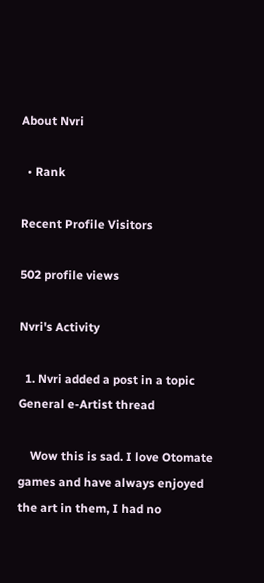About Nvri

  • Rank

Recent Profile Visitors

502 profile views

Nvri's Activity

  1. Nvri added a post in a topic General e-Artist thread

    Wow this is sad. I love Otomate games and have always enjoyed the art in them, I had no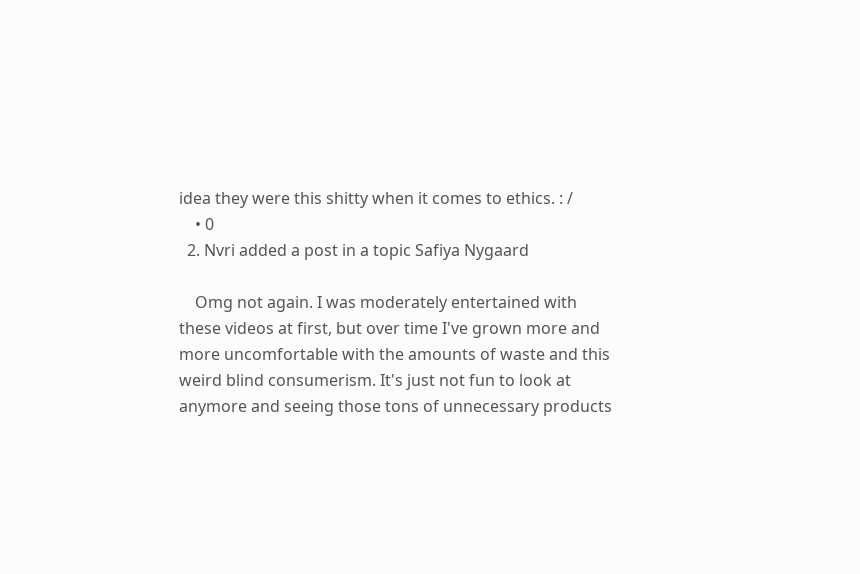idea they were this shitty when it comes to ethics. : /
    • 0
  2. Nvri added a post in a topic Safiya Nygaard

    Omg not again. I was moderately entertained with these videos at first, but over time I've grown more and more uncomfortable with the amounts of waste and this weird blind consumerism. It's just not fun to look at anymore and seeing those tons of unnecessary products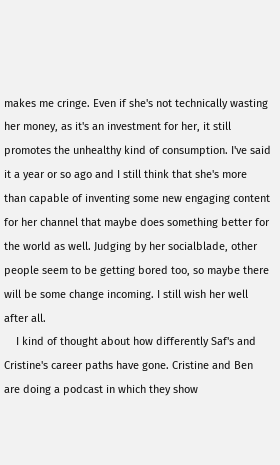makes me cringe. Even if she's not technically wasting her money, as it's an investment for her, it still promotes the unhealthy kind of consumption. I've said it a year or so ago and I still think that she's more than capable of inventing some new engaging content for her channel that maybe does something better for the world as well. Judging by her socialblade, other people seem to be getting bored too, so maybe there will be some change incoming. I still wish her well after all.
    I kind of thought about how differently Saf's and Cristine's career paths have gone. Cristine and Ben are doing a podcast in which they show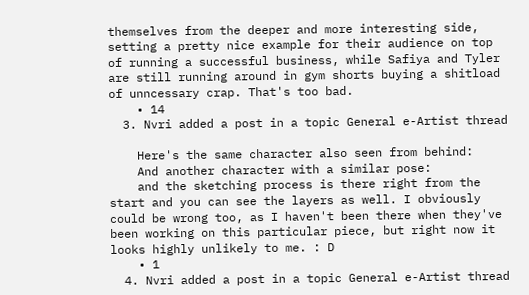themselves from the deeper and more interesting side, setting a pretty nice example for their audience on top of running a successful business, while Safiya and Tyler are still running around in gym shorts buying a shitload of unncessary crap. That's too bad.
    • 14
  3. Nvri added a post in a topic General e-Artist thread

    Here's the same character also seen from behind:
    And another character with a similar pose:
    and the sketching process is there right from the start and you can see the layers as well. I obviously could be wrong too, as I haven't been there when they've been working on this particular piece, but right now it looks highly unlikely to me. : D
    • 1
  4. Nvri added a post in a topic General e-Artist thread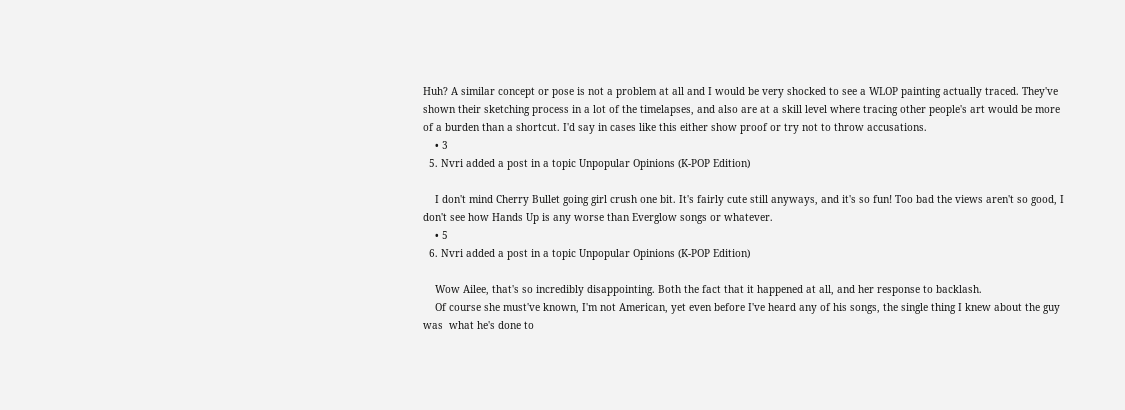Huh? A similar concept or pose is not a problem at all and I would be very shocked to see a WLOP painting actually traced. They've shown their sketching process in a lot of the timelapses, and also are at a skill level where tracing other people's art would be more of a burden than a shortcut. I'd say in cases like this either show proof or try not to throw accusations.
    • 3
  5. Nvri added a post in a topic Unpopular Opinions (K-POP Edition)

    I don't mind Cherry Bullet going girl crush one bit. It's fairly cute still anyways, and it's so fun! Too bad the views aren't so good, I don't see how Hands Up is any worse than Everglow songs or whatever.
    • 5
  6. Nvri added a post in a topic Unpopular Opinions (K-POP Edition)

    Wow Ailee, that's so incredibly disappointing. Both the fact that it happened at all, and her response to backlash.
    Of course she must've known, I'm not American, yet even before I've heard any of his songs, the single thing I knew about the guy was  what he's done to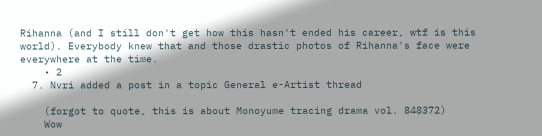Rihanna (and I still don't get how this hasn't ended his career, wtf is this world). Everybody knew that and those drastic photos of Rihanna's face were everywhere at the time.
    • 2
  7. Nvri added a post in a topic General e-Artist thread

    (forgot to quote, this is about Monoyume tracing drama vol. 848372)
    Wow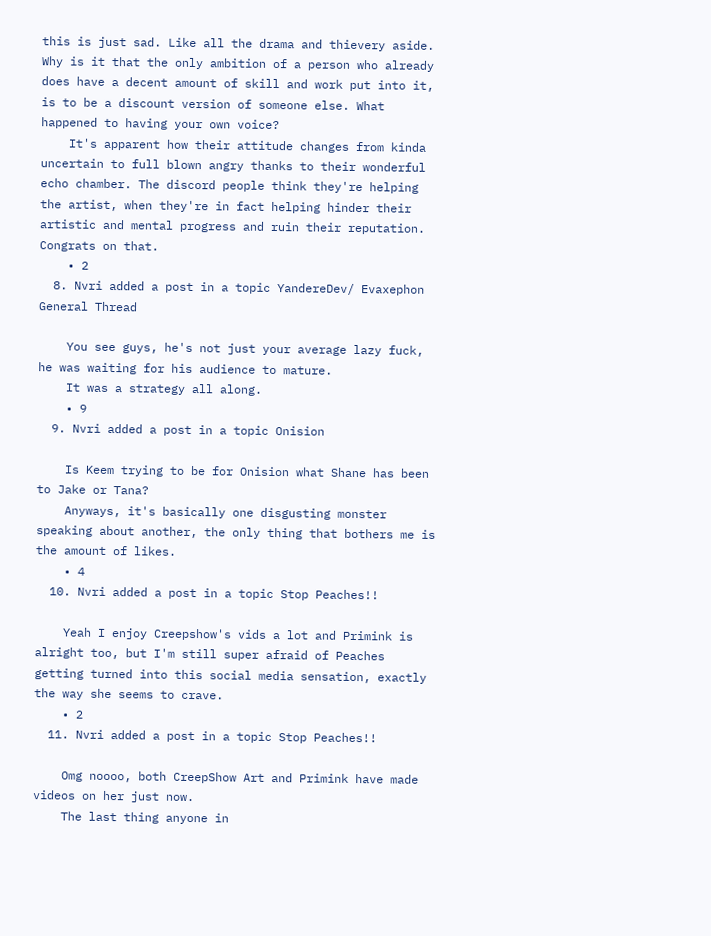this is just sad. Like all the drama and thievery aside. Why is it that the only ambition of a person who already does have a decent amount of skill and work put into it, is to be a discount version of someone else. What happened to having your own voice?
    It's apparent how their attitude changes from kinda uncertain to full blown angry thanks to their wonderful echo chamber. The discord people think they're helping the artist, when they're in fact helping hinder their artistic and mental progress and ruin their reputation. Congrats on that.
    • 2
  8. Nvri added a post in a topic YandereDev/ Evaxephon General Thread

    You see guys, he's not just your average lazy fuck, he was waiting for his audience to mature.
    It was a strategy all along.
    • 9
  9. Nvri added a post in a topic Onision

    Is Keem trying to be for Onision what Shane has been to Jake or Tana?
    Anyways, it's basically one disgusting monster speaking about another, the only thing that bothers me is the amount of likes.
    • 4
  10. Nvri added a post in a topic Stop Peaches!!

    Yeah I enjoy Creepshow's vids a lot and Primink is alright too, but I'm still super afraid of Peaches getting turned into this social media sensation, exactly the way she seems to crave.
    • 2
  11. Nvri added a post in a topic Stop Peaches!!

    Omg noooo, both CreepShow Art and Primink have made videos on her just now.
    The last thing anyone in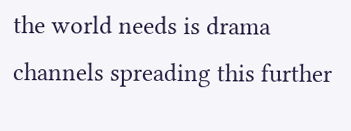the world needs is drama channels spreading this further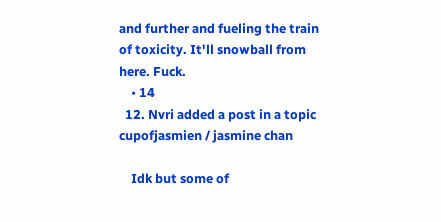and further and fueling the train of toxicity. It'll snowball from here. Fuck.
    • 14
  12. Nvri added a post in a topic cupofjasmien / jasmine chan

    Idk but some of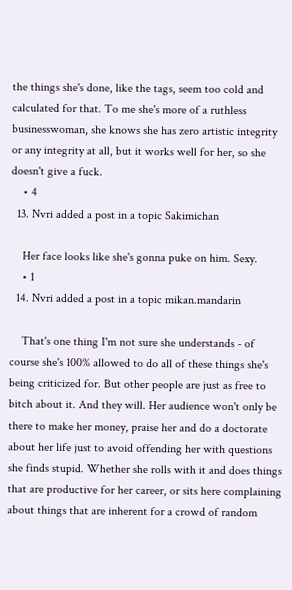the things she's done, like the tags, seem too cold and calculated for that. To me she's more of a ruthless businesswoman, she knows she has zero artistic integrity or any integrity at all, but it works well for her, so she doesn't give a fuck.
    • 4
  13. Nvri added a post in a topic Sakimichan

    Her face looks like she's gonna puke on him. Sexy.
    • 1
  14. Nvri added a post in a topic mikan.mandarin

    That's one thing I'm not sure she understands - of course she's 100% allowed to do all of these things she's being criticized for. But other people are just as free to bitch about it. And they will. Her audience won't only be there to make her money, praise her and do a doctorate about her life just to avoid offending her with questions she finds stupid. Whether she rolls with it and does things that are productive for her career, or sits here complaining about things that are inherent for a crowd of random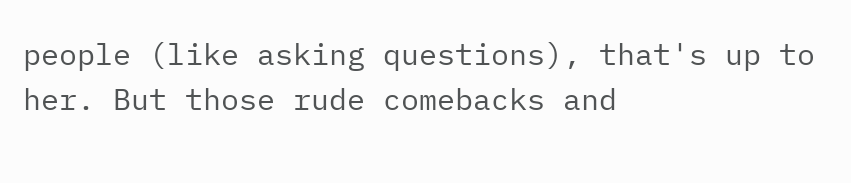people (like asking questions), that's up to her. But those rude comebacks and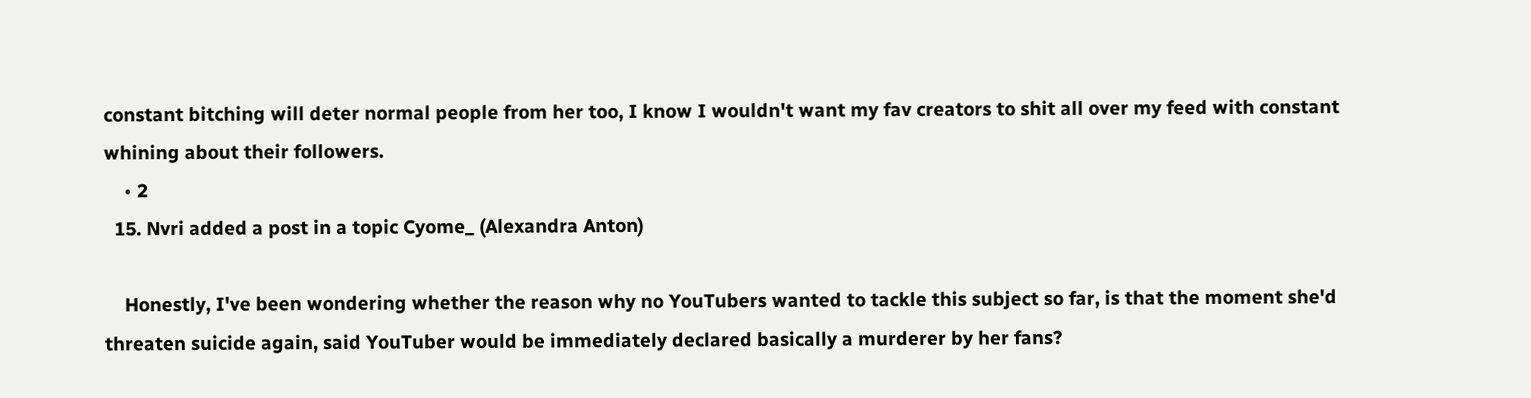constant bitching will deter normal people from her too, I know I wouldn't want my fav creators to shit all over my feed with constant whining about their followers.
    • 2
  15. Nvri added a post in a topic Cyome_ (Alexandra Anton)

    Honestly, I've been wondering whether the reason why no YouTubers wanted to tackle this subject so far, is that the moment she'd threaten suicide again, said YouTuber would be immediately declared basically a murderer by her fans?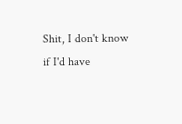Shit, I don't know if I'd have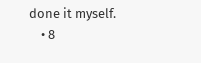done it myself.
    • 8